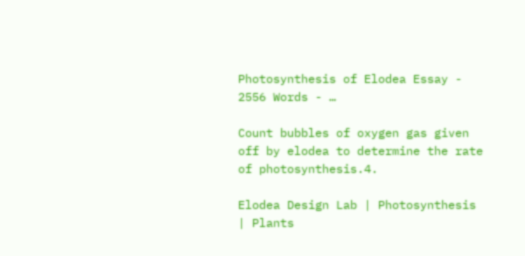Photosynthesis of Elodea Essay - 2556 Words - …

Count bubbles of oxygen gas given off by elodea to determine the rate of photosynthesis.4.

Elodea Design Lab | Photosynthesis | Plants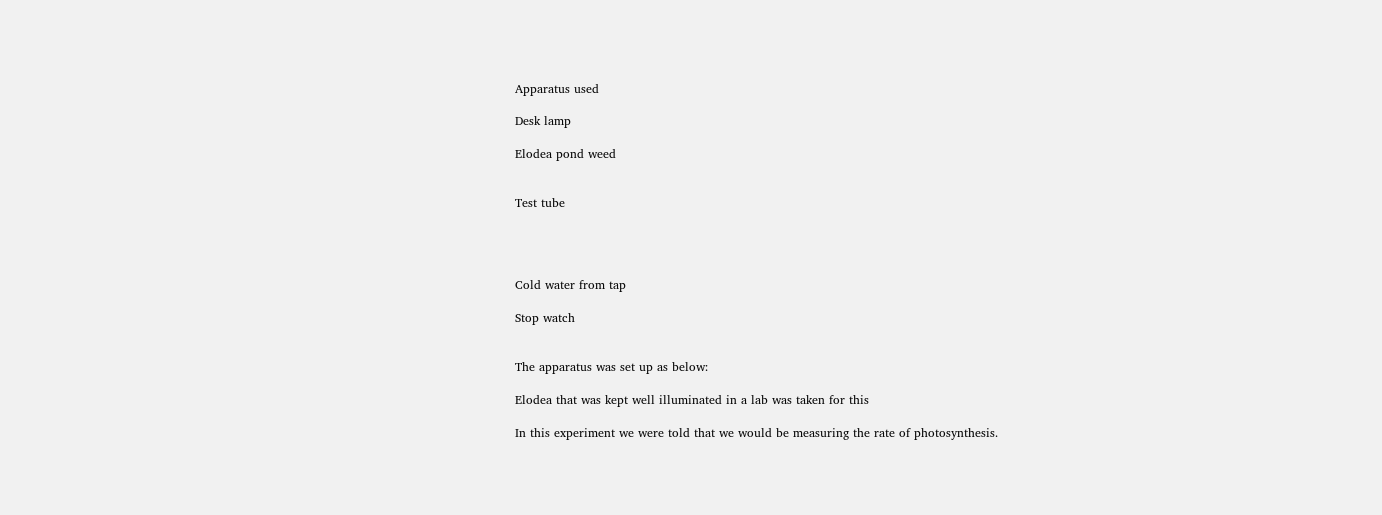Apparatus used

Desk lamp

Elodea pond weed


Test tube




Cold water from tap

Stop watch


The apparatus was set up as below:

Elodea that was kept well illuminated in a lab was taken for this

In this experiment we were told that we would be measuring the rate of photosynthesis.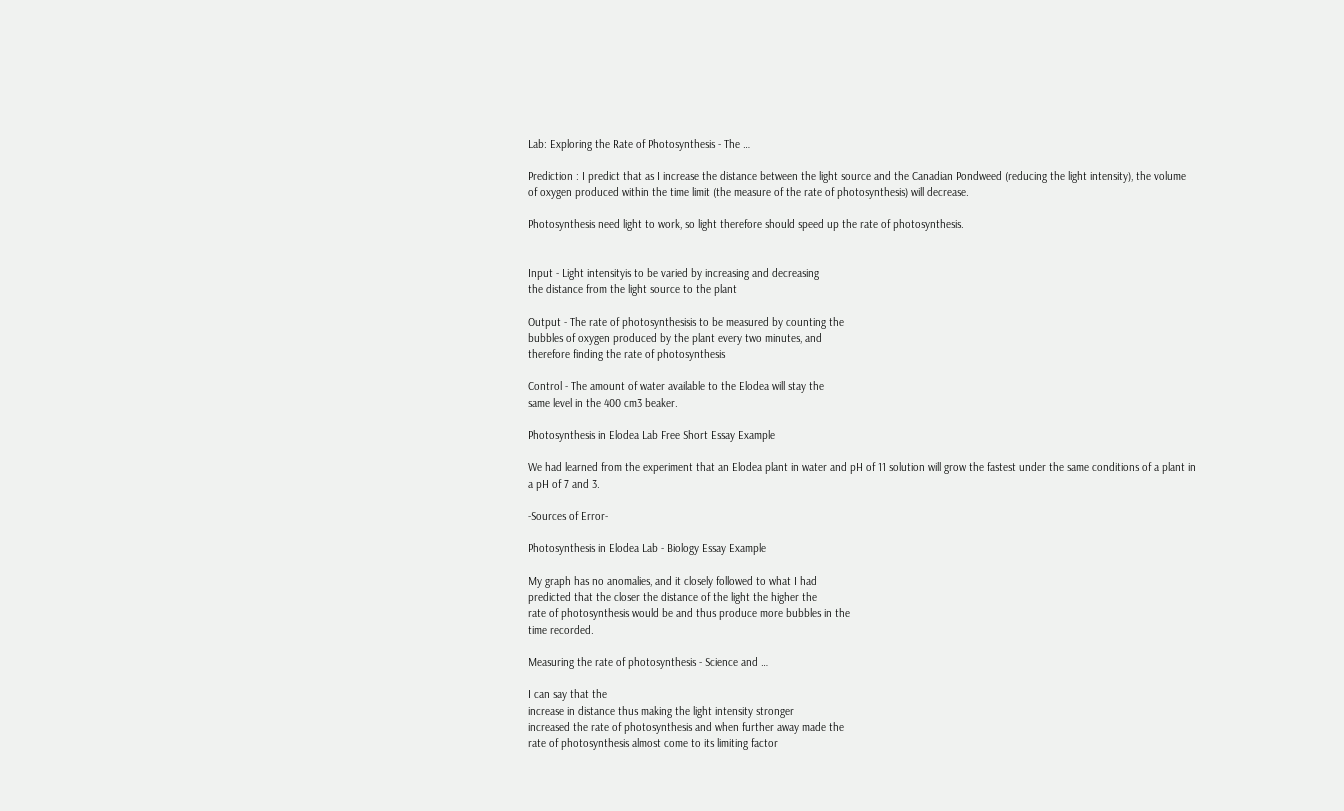Lab: Exploring the Rate of Photosynthesis - The …

Prediction : I predict that as I increase the distance between the light source and the Canadian Pondweed (reducing the light intensity), the volume of oxygen produced within the time limit (the measure of the rate of photosynthesis) will decrease.

Photosynthesis need light to work, so light therefore should speed up the rate of photosynthesis.


Input - Light intensityis to be varied by increasing and decreasing
the distance from the light source to the plant

Output - The rate of photosynthesisis to be measured by counting the
bubbles of oxygen produced by the plant every two minutes, and
therefore finding the rate of photosynthesis

Control - The amount of water available to the Elodea will stay the
same level in the 400 cm3 beaker.

Photosynthesis in Elodea Lab Free Short Essay Example

We had learned from the experiment that an Elodea plant in water and pH of 11 solution will grow the fastest under the same conditions of a plant in a pH of 7 and 3.

-Sources of Error-

Photosynthesis in Elodea Lab - Biology Essay Example

My graph has no anomalies, and it closely followed to what I had
predicted that the closer the distance of the light the higher the
rate of photosynthesis would be and thus produce more bubbles in the
time recorded.

Measuring the rate of photosynthesis - Science and …

I can say that the
increase in distance thus making the light intensity stronger
increased the rate of photosynthesis and when further away made the
rate of photosynthesis almost come to its limiting factor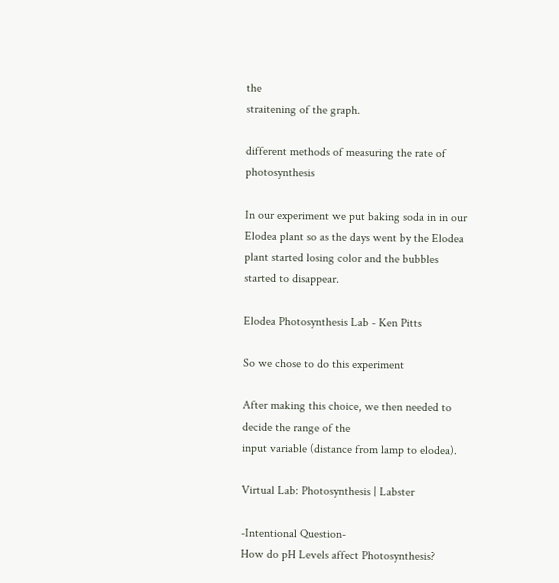the
straitening of the graph.

different methods of measuring the rate of photosynthesis

In our experiment we put baking soda in in our Elodea plant so as the days went by the Elodea plant started losing color and the bubbles started to disappear.

Elodea Photosynthesis Lab - Ken Pitts

So we chose to do this experiment

After making this choice, we then needed to decide the range of the
input variable (distance from lamp to elodea).

Virtual Lab: Photosynthesis | Labster

-Intentional Question-
How do pH Levels affect Photosynthesis?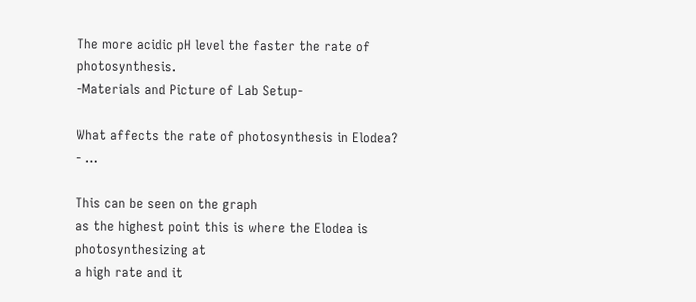The more acidic pH level the faster the rate of photosynthesis.
-Materials and Picture of Lab Setup-

What affects the rate of photosynthesis in Elodea? - …

This can be seen on the graph
as the highest point this is where the Elodea is photosynthesizing at
a high rate and it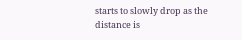starts to slowly drop as the distance is